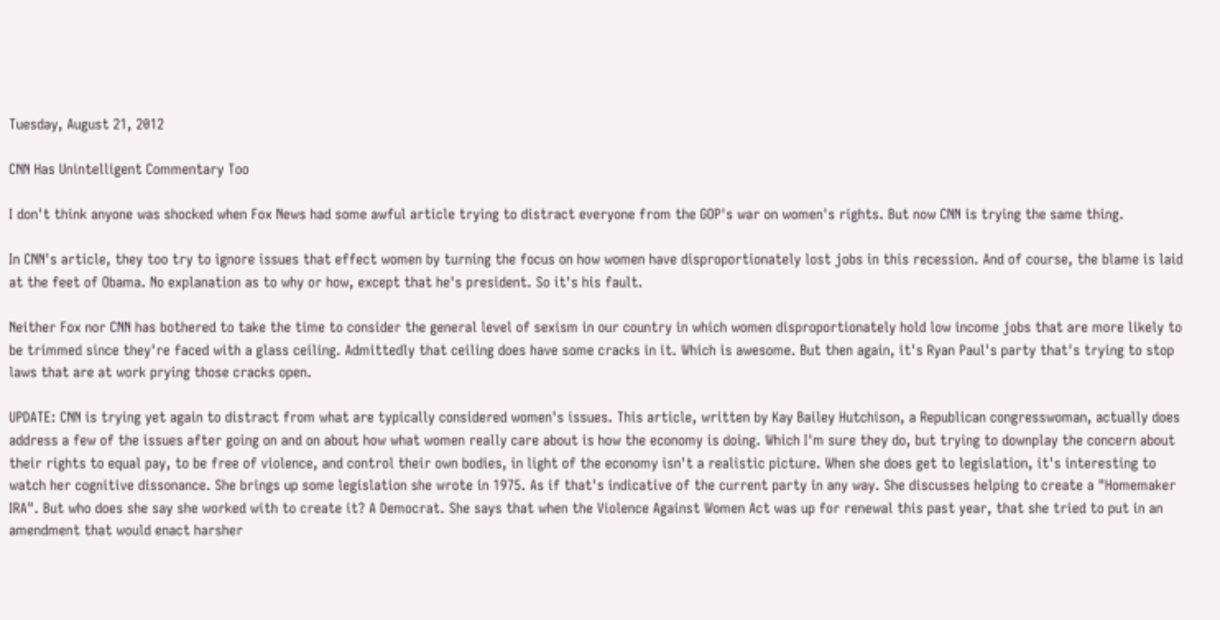Tuesday, August 21, 2012

CNN Has Unintelligent Commentary Too

I don't think anyone was shocked when Fox News had some awful article trying to distract everyone from the GOP's war on women's rights. But now CNN is trying the same thing.

In CNN's article, they too try to ignore issues that effect women by turning the focus on how women have disproportionately lost jobs in this recession. And of course, the blame is laid at the feet of Obama. No explanation as to why or how, except that he's president. So it's his fault.

Neither Fox nor CNN has bothered to take the time to consider the general level of sexism in our country in which women disproportionately hold low income jobs that are more likely to be trimmed since they're faced with a glass ceiling. Admittedly that ceiling does have some cracks in it. Which is awesome. But then again, it's Ryan Paul's party that's trying to stop laws that are at work prying those cracks open.

UPDATE: CNN is trying yet again to distract from what are typically considered women's issues. This article, written by Kay Bailey Hutchison, a Republican congresswoman, actually does address a few of the issues after going on and on about how what women really care about is how the economy is doing. Which I'm sure they do, but trying to downplay the concern about their rights to equal pay, to be free of violence, and control their own bodies, in light of the economy isn't a realistic picture. When she does get to legislation, it's interesting to watch her cognitive dissonance. She brings up some legislation she wrote in 1975. As if that's indicative of the current party in any way. She discusses helping to create a "Homemaker IRA". But who does she say she worked with to create it? A Democrat. She says that when the Violence Against Women Act was up for renewal this past year, that she tried to put in an amendment that would enact harsher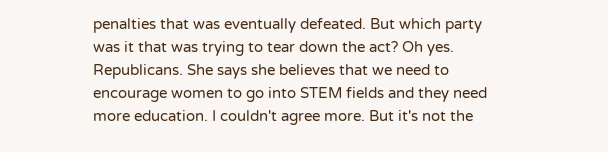penalties that was eventually defeated. But which party was it that was trying to tear down the act? Oh yes. Republicans. She says she believes that we need to encourage women to go into STEM fields and they need more education. I couldn't agree more. But it's not the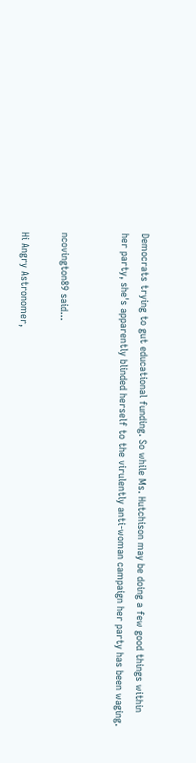Democrats trying to gut educational funding. So while Ms. Hutchison may be doing a few good things within her party, she's apparently blinded herself to the virulently anti-woman campaign her party has been waging.


ncovington89 said...

Hi Angry Astronomer,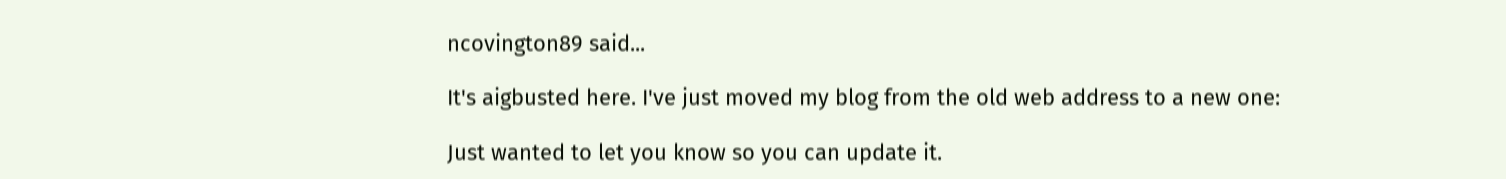ncovington89 said...

It's aigbusted here. I've just moved my blog from the old web address to a new one:

Just wanted to let you know so you can update it.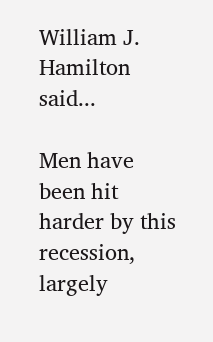William J. Hamilton said...

Men have been hit harder by this recession, largely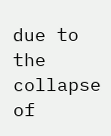due to the collapse of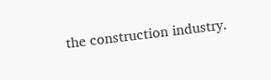the construction industry.